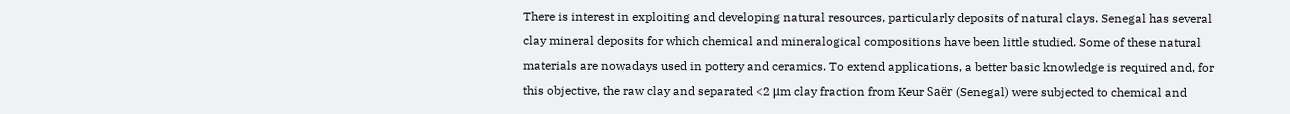There is interest in exploiting and developing natural resources, particularly deposits of natural clays. Senegal has several clay mineral deposits for which chemical and mineralogical compositions have been little studied. Some of these natural materials are nowadays used in pottery and ceramics. To extend applications, a better basic knowledge is required and, for this objective, the raw clay and separated <2 μm clay fraction from Keur Saër (Senegal) were subjected to chemical and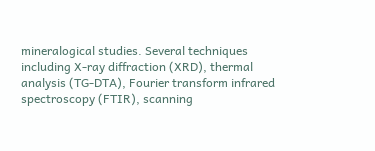mineralogical studies. Several techniques including X-ray diffraction (XRD), thermal analysis (TG-DTA), Fourier transform infrared spectroscopy (FTIR), scanning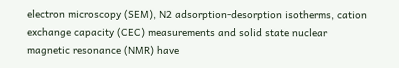electron microscopy (SEM), N2 adsorption-desorption isotherms, cation exchange capacity (CEC) measurements and solid state nuclear magnetic resonance (NMR) have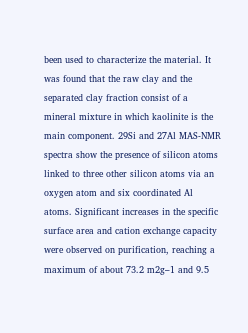been used to characterize the material. It was found that the raw clay and the separated clay fraction consist of a mineral mixture in which kaolinite is the main component. 29Si and 27Al MAS-NMR spectra show the presence of silicon atoms linked to three other silicon atoms via an oxygen atom and six coordinated Al atoms. Significant increases in the specific surface area and cation exchange capacity were observed on purification, reaching a maximum of about 73.2 m2g–1 and 9.5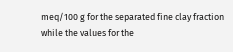meq/100 g for the separated fine clay fraction while the values for the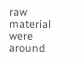raw material were around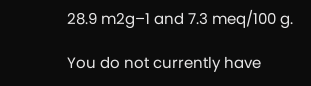28.9 m2g–1 and 7.3 meq/100 g.

You do not currently have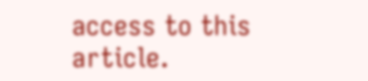access to this article.